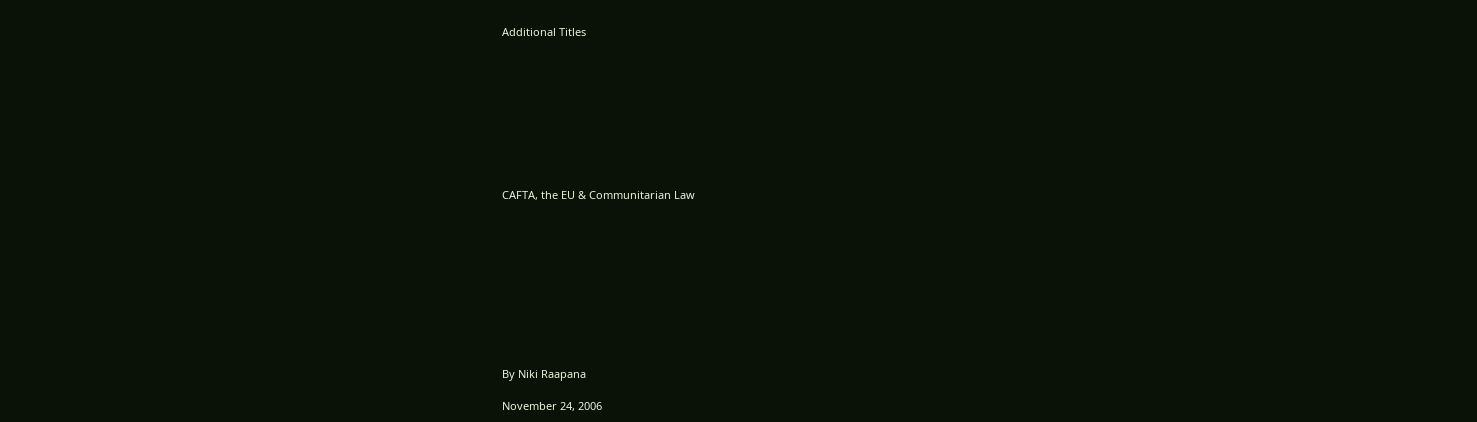Additional Titles









CAFTA, the EU & Communitarian Law










By Niki Raapana

November 24, 2006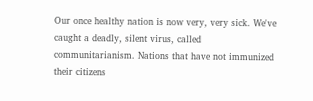Our once healthy nation is now very, very sick. We've caught a deadly, silent virus, called communitarianism. Nations that have not immunized their citizens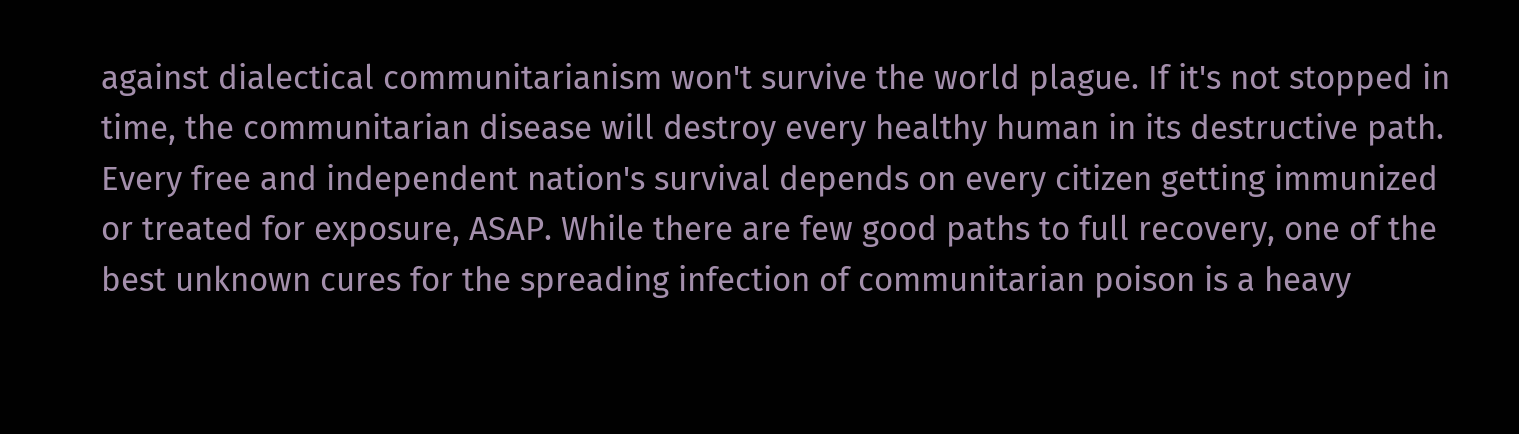against dialectical communitarianism won't survive the world plague. If it's not stopped in time, the communitarian disease will destroy every healthy human in its destructive path. Every free and independent nation's survival depends on every citizen getting immunized or treated for exposure, ASAP. While there are few good paths to full recovery, one of the best unknown cures for the spreading infection of communitarian poison is a heavy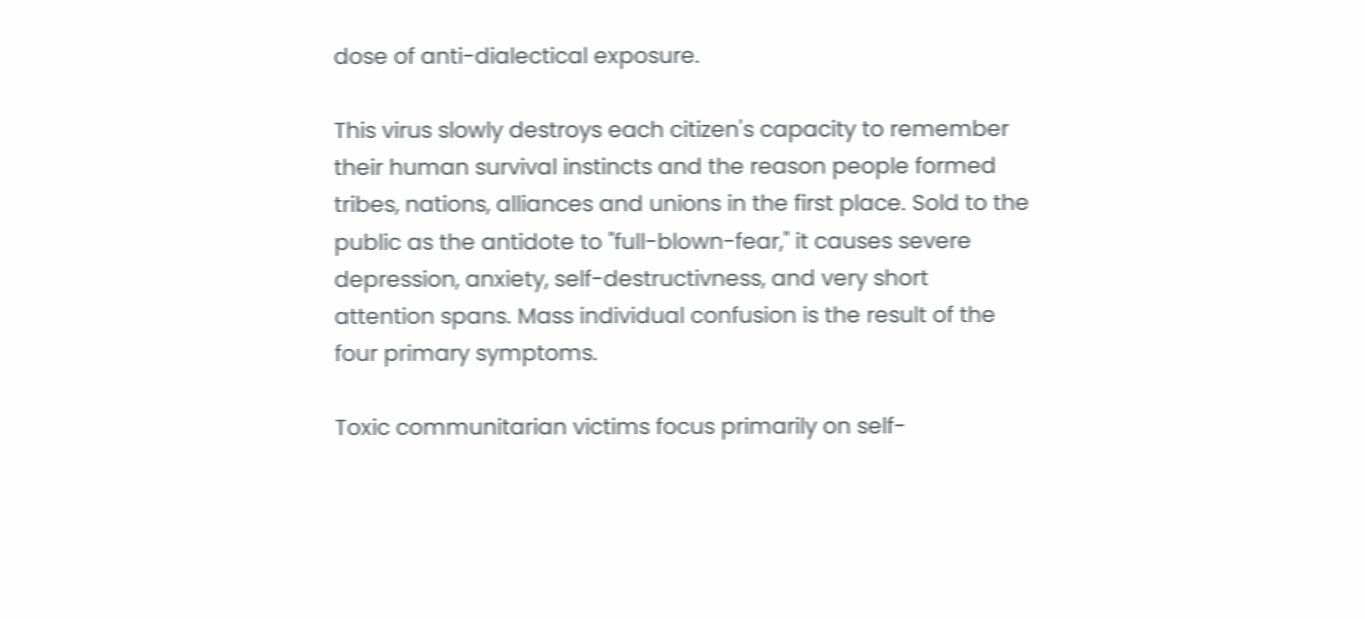dose of anti-dialectical exposure.

This virus slowly destroys each citizen's capacity to remember their human survival instincts and the reason people formed tribes, nations, alliances and unions in the first place. Sold to the public as the antidote to "full-blown-fear," it causes severe depression, anxiety, self-destructivness, and very short attention spans. Mass individual confusion is the result of the four primary symptoms.

Toxic communitarian victims focus primarily on self-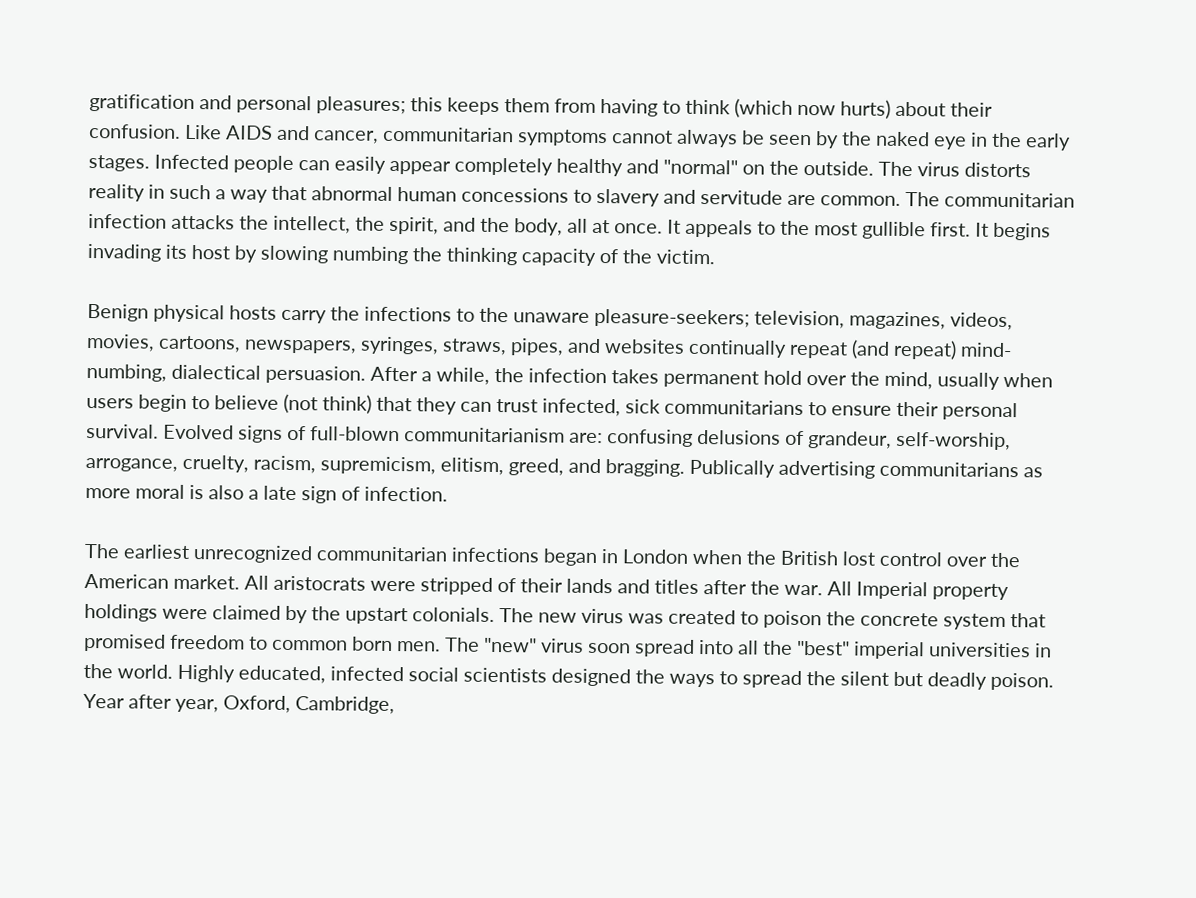gratification and personal pleasures; this keeps them from having to think (which now hurts) about their confusion. Like AIDS and cancer, communitarian symptoms cannot always be seen by the naked eye in the early stages. Infected people can easily appear completely healthy and "normal" on the outside. The virus distorts reality in such a way that abnormal human concessions to slavery and servitude are common. The communitarian infection attacks the intellect, the spirit, and the body, all at once. It appeals to the most gullible first. It begins invading its host by slowing numbing the thinking capacity of the victim.

Benign physical hosts carry the infections to the unaware pleasure-seekers; television, magazines, videos, movies, cartoons, newspapers, syringes, straws, pipes, and websites continually repeat (and repeat) mind-numbing, dialectical persuasion. After a while, the infection takes permanent hold over the mind, usually when users begin to believe (not think) that they can trust infected, sick communitarians to ensure their personal survival. Evolved signs of full-blown communitarianism are: confusing delusions of grandeur, self-worship, arrogance, cruelty, racism, supremicism, elitism, greed, and bragging. Publically advertising communitarians as more moral is also a late sign of infection.

The earliest unrecognized communitarian infections began in London when the British lost control over the American market. All aristocrats were stripped of their lands and titles after the war. All Imperial property holdings were claimed by the upstart colonials. The new virus was created to poison the concrete system that promised freedom to common born men. The "new" virus soon spread into all the "best" imperial universities in the world. Highly educated, infected social scientists designed the ways to spread the silent but deadly poison. Year after year, Oxford, Cambridge,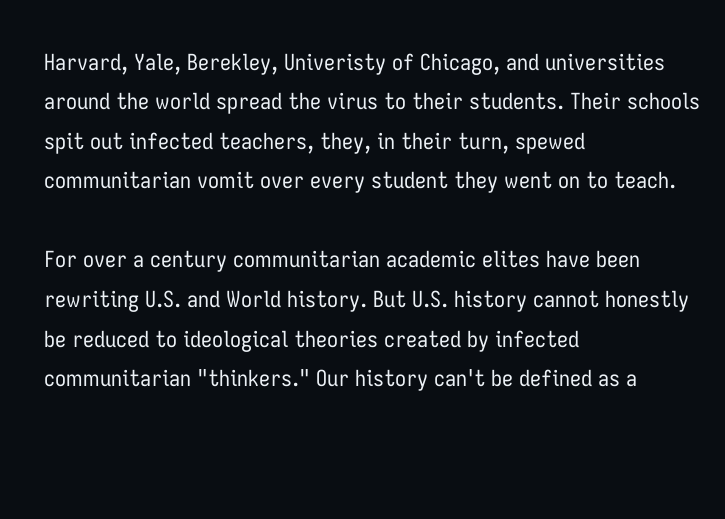Harvard, Yale, Berekley, Univeristy of Chicago, and universities around the world spread the virus to their students. Their schools spit out infected teachers, they, in their turn, spewed communitarian vomit over every student they went on to teach.

For over a century communitarian academic elites have been rewriting U.S. and World history. But U.S. history cannot honestly be reduced to ideological theories created by infected communitarian "thinkers." Our history can't be defined as a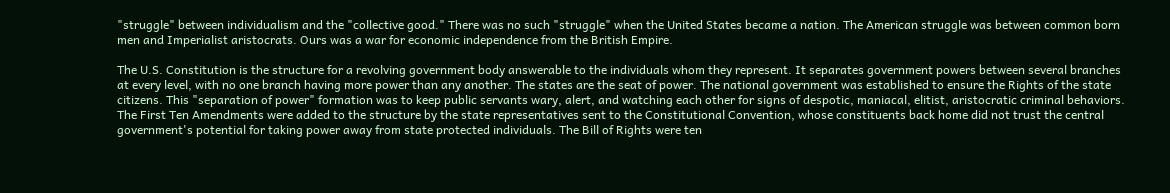"struggle" between individualism and the "collective good." There was no such "struggle" when the United States became a nation. The American struggle was between common born men and Imperialist aristocrats. Ours was a war for economic independence from the British Empire.

The U.S. Constitution is the structure for a revolving government body answerable to the individuals whom they represent. It separates government powers between several branches at every level, with no one branch having more power than any another. The states are the seat of power. The national government was established to ensure the Rights of the state citizens. This "separation of power" formation was to keep public servants wary, alert, and watching each other for signs of despotic, maniacal, elitist, aristocratic criminal behaviors. The First Ten Amendments were added to the structure by the state representatives sent to the Constitutional Convention, whose constituents back home did not trust the central government's potential for taking power away from state protected individuals. The Bill of Rights were ten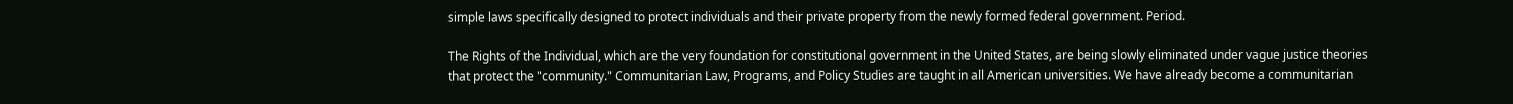simple laws specifically designed to protect individuals and their private property from the newly formed federal government. Period.

The Rights of the Individual, which are the very foundation for constitutional government in the United States, are being slowly eliminated under vague justice theories that protect the "community." Communitarian Law, Programs, and Policy Studies are taught in all American universities. We have already become a communitarian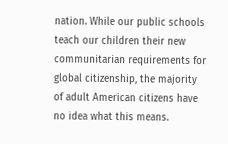nation. While our public schools teach our children their new communitarian requirements for global citizenship, the majority of adult American citizens have no idea what this means.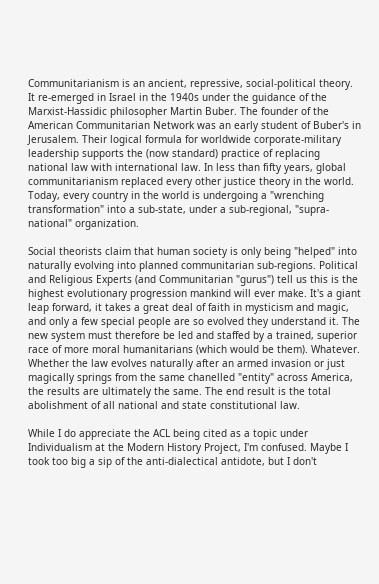Communitarianism is an ancient, repressive, social-political theory. It re-emerged in Israel in the 1940s under the guidance of the Marxist-Hassidic philosopher Martin Buber. The founder of the American Communitarian Network was an early student of Buber's in Jerusalem. Their logical formula for worldwide corporate-military leadership supports the (now standard) practice of replacing national law with international law. In less than fifty years, global communitarianism replaced every other justice theory in the world. Today, every country in the world is undergoing a "wrenching transformation" into a sub-state, under a sub-regional, "supra-national" organization.

Social theorists claim that human society is only being "helped" into naturally evolving into planned communitarian sub-regions. Political and Religious Experts (and Communitarian "gurus") tell us this is the highest evolutionary progression mankind will ever make. It's a giant leap forward, it takes a great deal of faith in mysticism and magic, and only a few special people are so evolved they understand it. The new system must therefore be led and staffed by a trained, superior race of more moral humanitarians (which would be them). Whatever. Whether the law evolves naturally after an armed invasion or just magically springs from the same chanelled "entity" across America, the results are ultimately the same. The end result is the total abolishment of all national and state constitutional law.

While I do appreciate the ACL being cited as a topic under Individualism at the Modern History Project, I'm confused. Maybe I took too big a sip of the anti-dialectical antidote, but I don't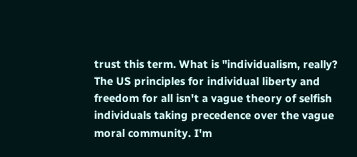trust this term. What is "individualism, really? The US principles for individual liberty and freedom for all isn't a vague theory of selfish individuals taking precedence over the vague moral community. I'm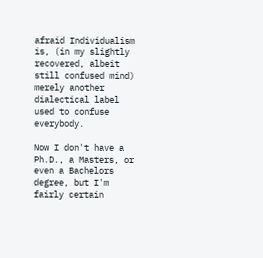afraid Individualism is, (in my slightly recovered, albeit still confused mind) merely another dialectical label used to confuse everybody.

Now I don't have a Ph.D., a Masters, or even a Bachelors degree, but I'm fairly certain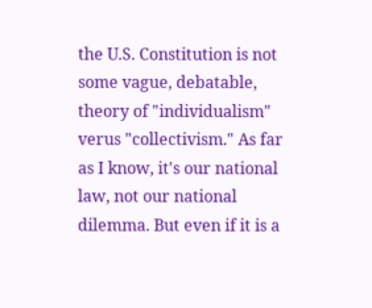the U.S. Constitution is not some vague, debatable, theory of "individualism" verus "collectivism." As far as I know, it's our national law, not our national dilemma. But even if it is a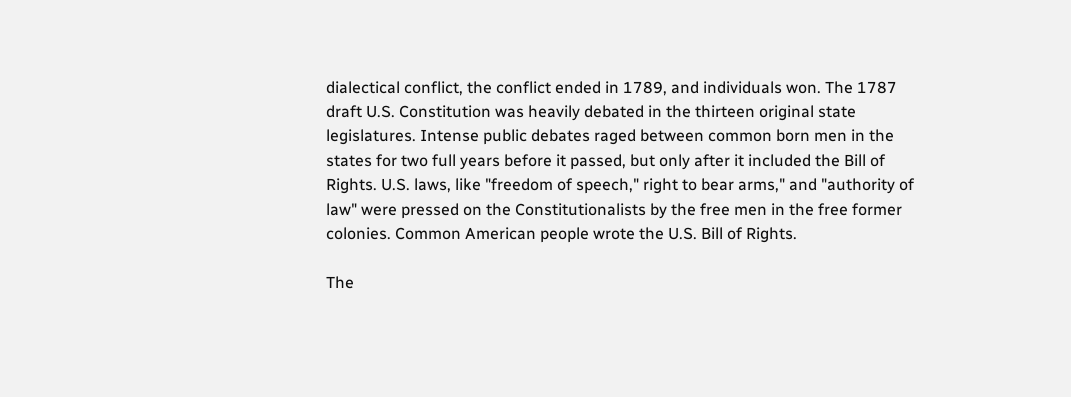dialectical conflict, the conflict ended in 1789, and individuals won. The 1787 draft U.S. Constitution was heavily debated in the thirteen original state legislatures. Intense public debates raged between common born men in the states for two full years before it passed, but only after it included the Bill of Rights. U.S. laws, like "freedom of speech," right to bear arms," and "authority of law" were pressed on the Constitutionalists by the free men in the free former colonies. Common American people wrote the U.S. Bill of Rights.

The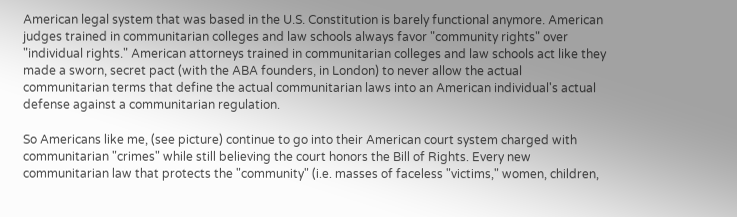American legal system that was based in the U.S. Constitution is barely functional anymore. American judges trained in communitarian colleges and law schools always favor "community rights" over "individual rights." American attorneys trained in communitarian colleges and law schools act like they made a sworn, secret pact (with the ABA founders, in London) to never allow the actual communitarian terms that define the actual communitarian laws into an American individual's actual defense against a communitarian regulation.

So Americans like me, (see picture) continue to go into their American court system charged with communitarian "crimes" while still believing the court honors the Bill of Rights. Every new communitarian law that protects the "community" (i.e. masses of faceless "victims," women, children,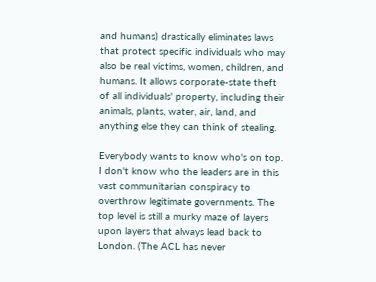and humans) drastically eliminates laws that protect specific individuals who may also be real victims, women, children, and humans. It allows corporate-state theft of all individuals' property, including their animals, plants, water, air, land, and anything else they can think of stealing.

Everybody wants to know who's on top. I don't know who the leaders are in this vast communitarian conspiracy to overthrow legitimate governments. The top level is still a murky maze of layers upon layers that always lead back to London. (The ACL has never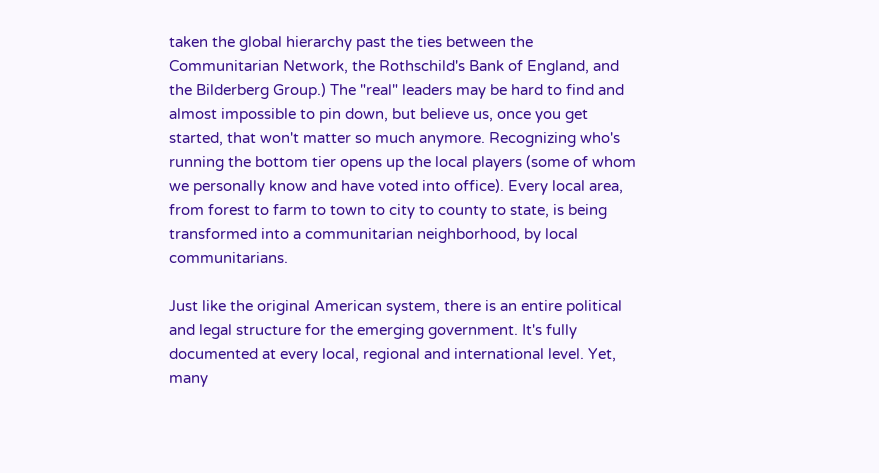taken the global hierarchy past the ties between the Communitarian Network, the Rothschild's Bank of England, and the Bilderberg Group.) The "real" leaders may be hard to find and almost impossible to pin down, but believe us, once you get started, that won't matter so much anymore. Recognizing who's running the bottom tier opens up the local players (some of whom we personally know and have voted into office). Every local area, from forest to farm to town to city to county to state, is being transformed into a communitarian neighborhood, by local communitarians.

Just like the original American system, there is an entire political and legal structure for the emerging government. It's fully documented at every local, regional and international level. Yet, many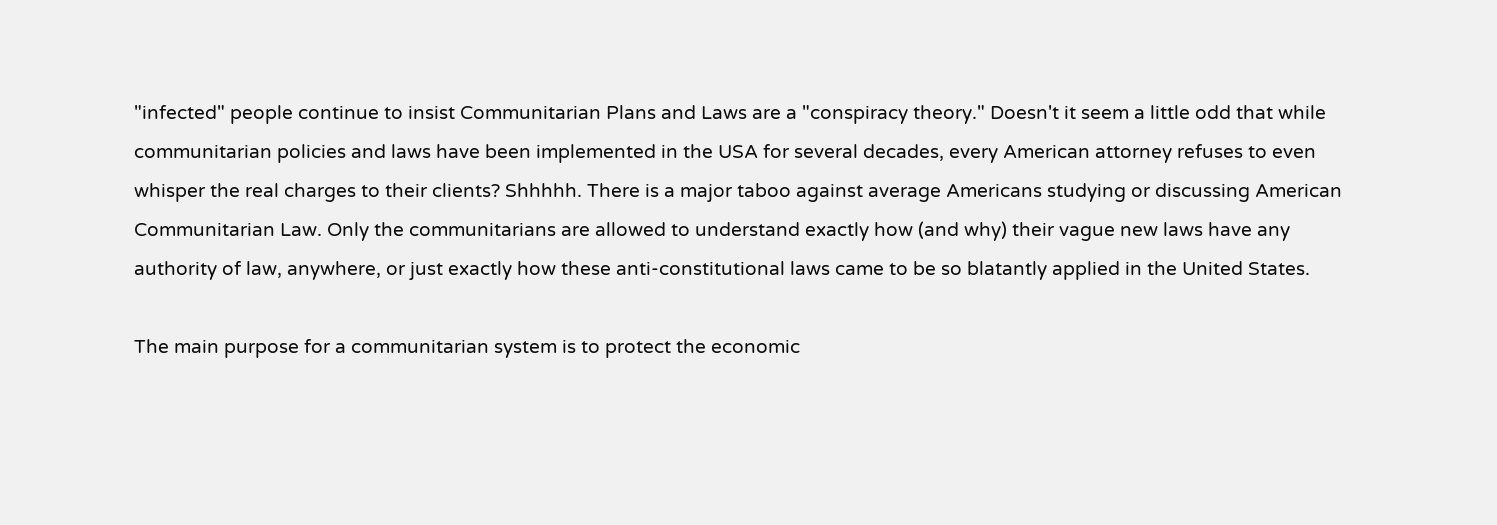"infected" people continue to insist Communitarian Plans and Laws are a "conspiracy theory." Doesn't it seem a little odd that while communitarian policies and laws have been implemented in the USA for several decades, every American attorney refuses to even whisper the real charges to their clients? Shhhhh. There is a major taboo against average Americans studying or discussing American Communitarian Law. Only the communitarians are allowed to understand exactly how (and why) their vague new laws have any authority of law, anywhere, or just exactly how these anti-constitutional laws came to be so blatantly applied in the United States.

The main purpose for a communitarian system is to protect the economic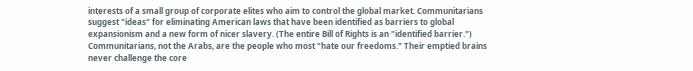interests of a small group of corporate elites who aim to control the global market. Communitarians suggest "ideas" for eliminating American laws that have been identified as barriers to global expansionism and a new form of nicer slavery. (The entire Bill of Rights is an "identified barrier.") Communitarians, not the Arabs, are the people who most "hate our freedoms." Their emptied brains never challenge the core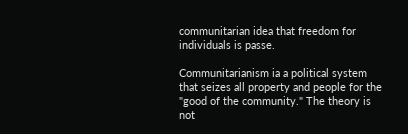communitarian idea that freedom for individuals is passe.

Communitarianism ia a political system that seizes all property and people for the "good of the community." The theory is not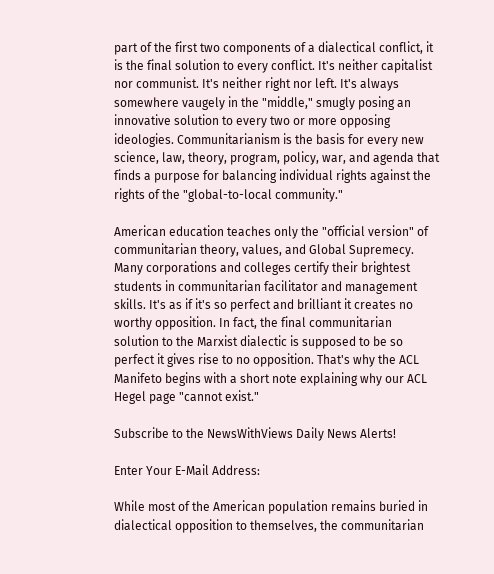part of the first two components of a dialectical conflict, it is the final solution to every conflict. It's neither capitalist nor communist. It's neither right nor left. It's always somewhere vaugely in the "middle," smugly posing an innovative solution to every two or more opposing ideologies. Communitarianism is the basis for every new science, law, theory, program, policy, war, and agenda that finds a purpose for balancing individual rights against the rights of the "global-to-local community."

American education teaches only the "official version" of communitarian theory, values, and Global Supremecy. Many corporations and colleges certify their brightest students in communitarian facilitator and management skills. It's as if it's so perfect and brilliant it creates no worthy opposition. In fact, the final communitarian solution to the Marxist dialectic is supposed to be so perfect it gives rise to no opposition. That's why the ACL Manifeto begins with a short note explaining why our ACL Hegel page "cannot exist."

Subscribe to the NewsWithViews Daily News Alerts!

Enter Your E-Mail Address:

While most of the American population remains buried in dialectical opposition to themselves, the communitarian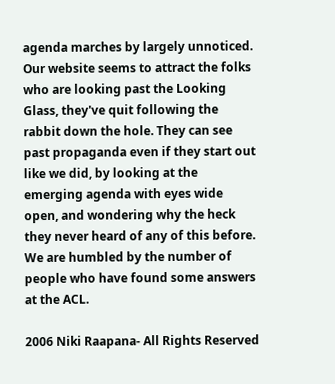agenda marches by largely unnoticed. Our website seems to attract the folks who are looking past the Looking Glass, they've quit following the rabbit down the hole. They can see past propaganda even if they start out like we did, by looking at the emerging agenda with eyes wide open, and wondering why the heck they never heard of any of this before. We are humbled by the number of people who have found some answers at the ACL.

2006 Niki Raapana- All Rights Reserved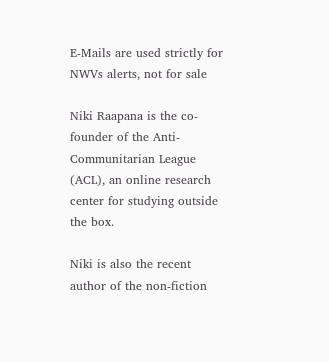E-Mails are used strictly for NWVs alerts, not for sale

Niki Raapana is the co-founder of the Anti-Communitarian League (ACL), an online research center for studying outside the box.

Niki is also the recent author of the non-fiction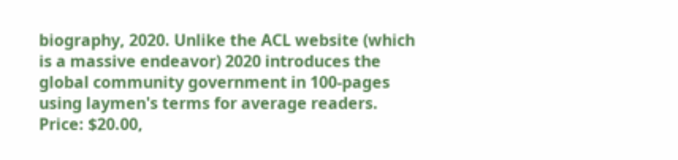biography, 2020. Unlike the ACL website (which is a massive endeavor) 2020 introduces the global community government in 100-pages using laymen's terms for average readers. Price: $20.00,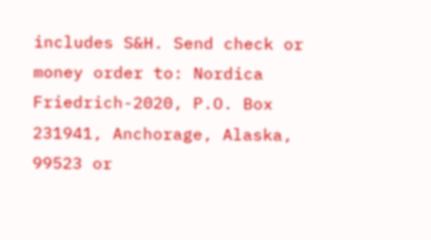includes S&H. Send check or money order to: Nordica Friedrich-2020, P.O. Box 231941, Anchorage, Alaska, 99523 or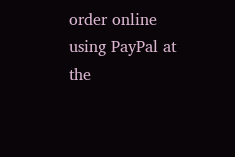order online using PayPal at the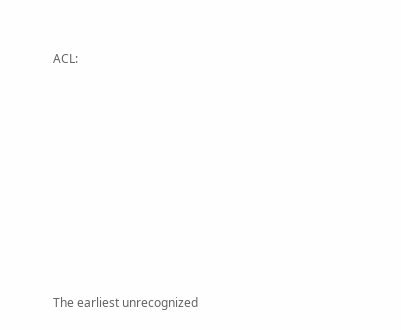ACL:










The earliest unrecognized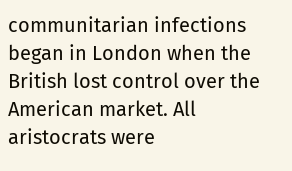communitarian infections began in London when the British lost control over the American market. All aristocrats were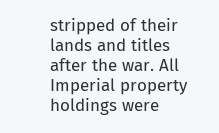stripped of their lands and titles after the war. All Imperial property holdings were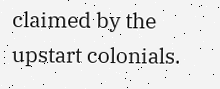claimed by the upstart colonials.